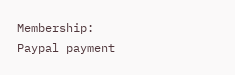Membership: Paypal payment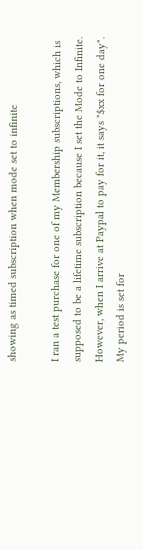showing as timed subscription when mode set to infinite

I ran a test purchase for one of my Membership subscriptions, which is supposed to be a lifetime subscription because I set the Mode to Infinite. However, when I arrive at Paypal to pay for it, it says "$xx for one day". My period is set for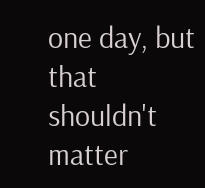one day, but that shouldn't matter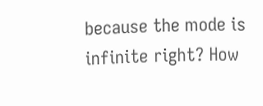because the mode is infinite right? How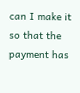can I make it so that the payment has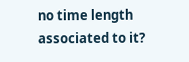no time length associated to it?